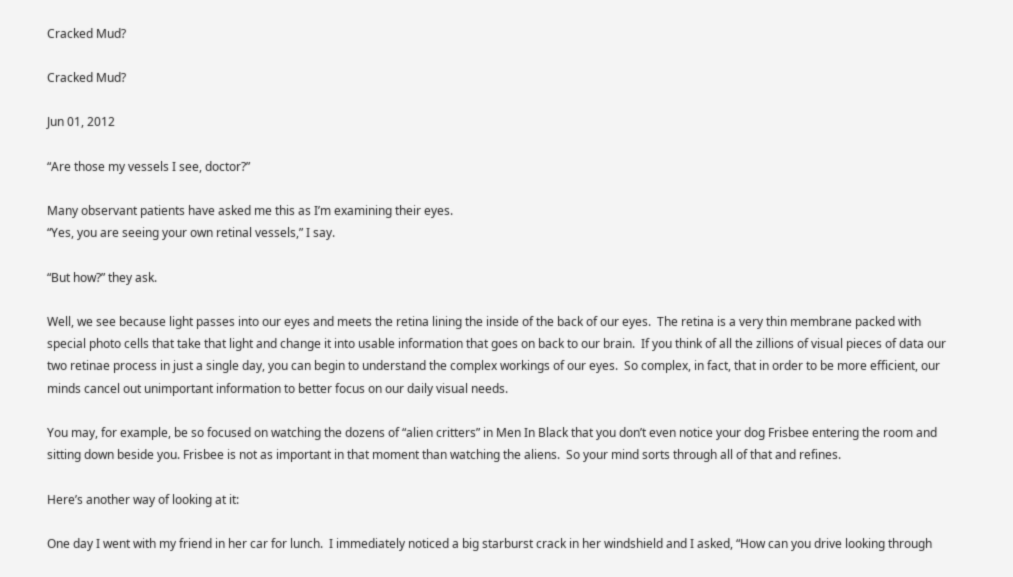Cracked Mud?

Cracked Mud?

Jun 01, 2012

“Are those my vessels I see, doctor?”

Many observant patients have asked me this as I’m examining their eyes.
“Yes, you are seeing your own retinal vessels,” I say.

“But how?” they ask.

Well, we see because light passes into our eyes and meets the retina lining the inside of the back of our eyes.  The retina is a very thin membrane packed with special photo cells that take that light and change it into usable information that goes on back to our brain.  If you think of all the zillions of visual pieces of data our two retinae process in just a single day, you can begin to understand the complex workings of our eyes.  So complex, in fact, that in order to be more efficient, our minds cancel out unimportant information to better focus on our daily visual needs.

You may, for example, be so focused on watching the dozens of “alien critters” in Men In Black that you don’t even notice your dog Frisbee entering the room and sitting down beside you. Frisbee is not as important in that moment than watching the aliens.  So your mind sorts through all of that and refines.

Here’s another way of looking at it:

One day I went with my friend in her car for lunch.  I immediately noticed a big starburst crack in her windshield and I asked, “How can you drive looking through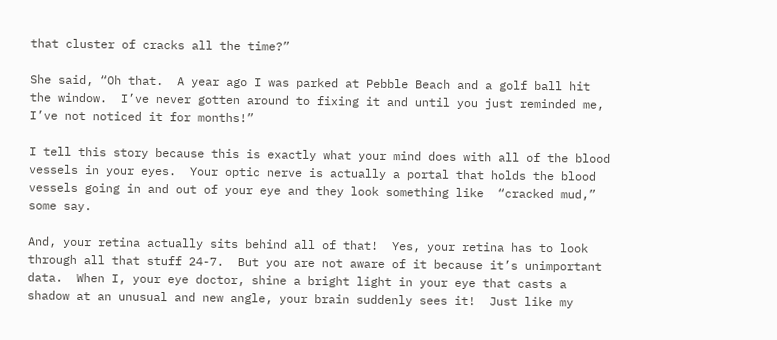that cluster of cracks all the time?”

She said, “Oh that.  A year ago I was parked at Pebble Beach and a golf ball hit the window.  I’ve never gotten around to fixing it and until you just reminded me, I’ve not noticed it for months!”

I tell this story because this is exactly what your mind does with all of the blood vessels in your eyes.  Your optic nerve is actually a portal that holds the blood vessels going in and out of your eye and they look something like  “cracked mud,” some say.

And, your retina actually sits behind all of that!  Yes, your retina has to look through all that stuff 24-7.  But you are not aware of it because it’s unimportant data.  When I, your eye doctor, shine a bright light in your eye that casts a shadow at an unusual and new angle, your brain suddenly sees it!  Just like my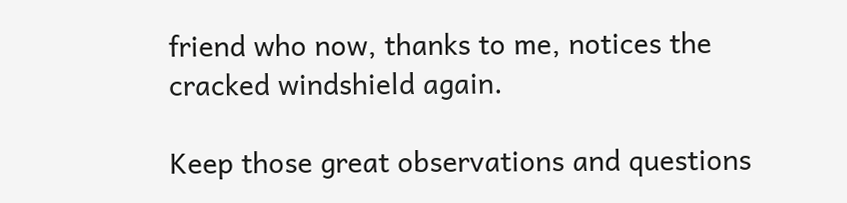friend who now, thanks to me, notices the cracked windshield again.

Keep those great observations and questions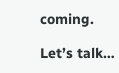coming.

Let’s talk…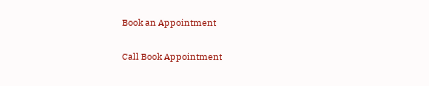Book an Appointment

Call Book Appointment